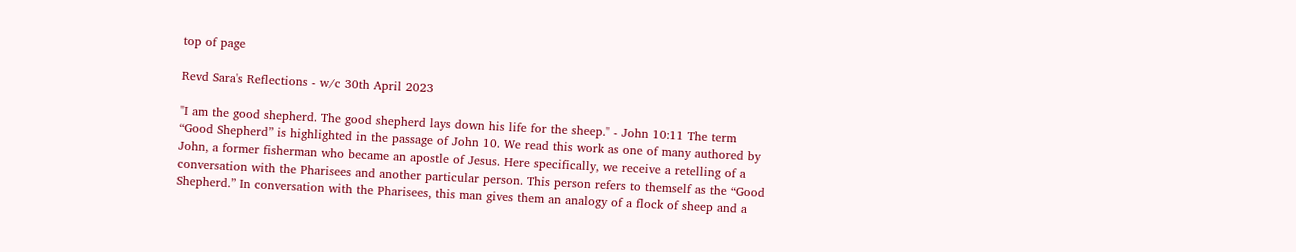top of page

Revd Sara's Reflections - w/c 30th April 2023

"I am the good shepherd. The good shepherd lays down his life for the sheep." - John 10:11 The term “Good Shepherd” is highlighted in the passage of John 10. We read this work as one of many authored by John, a former fisherman who became an apostle of Jesus. Here specifically, we receive a retelling of a conversation with the Pharisees and another particular person. This person refers to themself as the “Good Shepherd.” In conversation with the Pharisees, this man gives them an analogy of a flock of sheep and a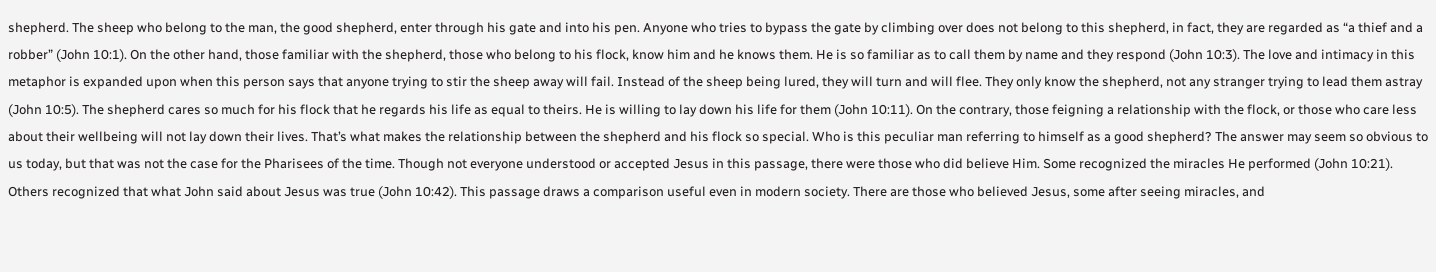shepherd. The sheep who belong to the man, the good shepherd, enter through his gate and into his pen. Anyone who tries to bypass the gate by climbing over does not belong to this shepherd, in fact, they are regarded as “a thief and a robber” (John 10:1). On the other hand, those familiar with the shepherd, those who belong to his flock, know him and he knows them. He is so familiar as to call them by name and they respond (John 10:3). The love and intimacy in this metaphor is expanded upon when this person says that anyone trying to stir the sheep away will fail. Instead of the sheep being lured, they will turn and will flee. They only know the shepherd, not any stranger trying to lead them astray (John 10:5). The shepherd cares so much for his flock that he regards his life as equal to theirs. He is willing to lay down his life for them (John 10:11). On the contrary, those feigning a relationship with the flock, or those who care less about their wellbeing will not lay down their lives. That’s what makes the relationship between the shepherd and his flock so special. Who is this peculiar man referring to himself as a good shepherd? The answer may seem so obvious to us today, but that was not the case for the Pharisees of the time. Though not everyone understood or accepted Jesus in this passage, there were those who did believe Him. Some recognized the miracles He performed (John 10:21). Others recognized that what John said about Jesus was true (John 10:42). This passage draws a comparison useful even in modern society. There are those who believed Jesus, some after seeing miracles, and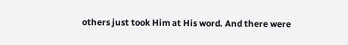others just took Him at His word. And there were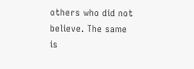others who did not believe. The same is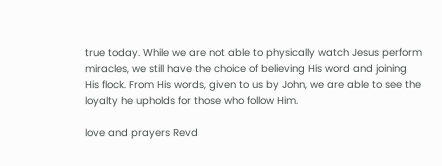true today. While we are not able to physically watch Jesus perform miracles, we still have the choice of believing His word and joining His flock. From His words, given to us by John, we are able to see the loyalty he upholds for those who follow Him.

love and prayers Revd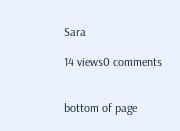Sara

14 views0 comments


bottom of page